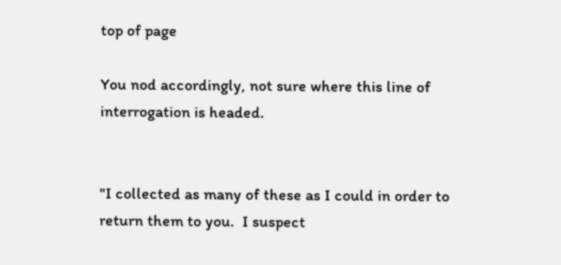top of page

You nod accordingly, not sure where this line of interrogation is headed.


"I collected as many of these as I could in order to return them to you.  I suspect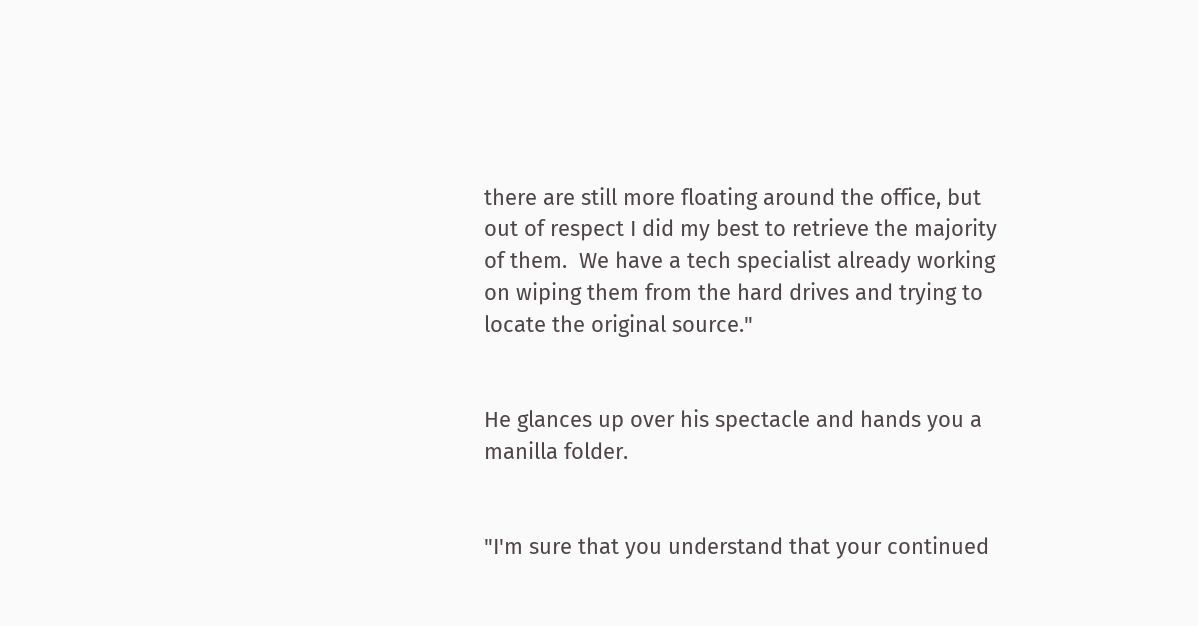there are still more floating around the office, but out of respect I did my best to retrieve the majority of them.  We have a tech specialist already working on wiping them from the hard drives and trying to locate the original source."


He glances up over his spectacle and hands you a manilla folder.


"I'm sure that you understand that your continued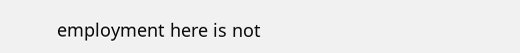employment here is not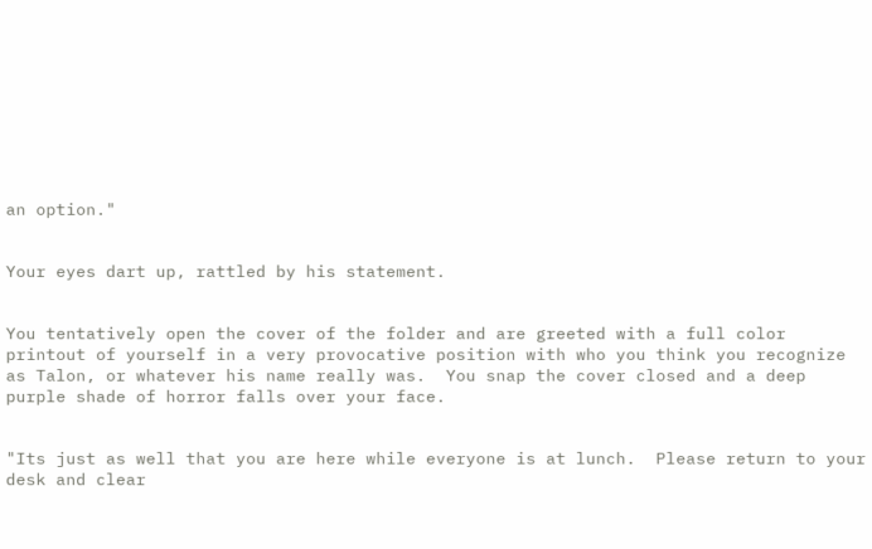an option."


Your eyes dart up, rattled by his statement.


You tentatively open the cover of the folder and are greeted with a full color printout of yourself in a very provocative position with who you think you recognize as Talon, or whatever his name really was.  You snap the cover closed and a deep purple shade of horror falls over your face.


"Its just as well that you are here while everyone is at lunch.  Please return to your desk and clear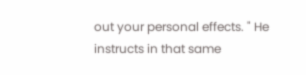out your personal effects. " He instructs in that same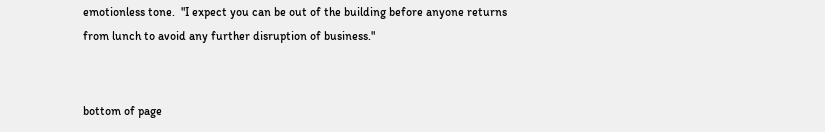emotionless tone.  "I expect you can be out of the building before anyone returns from lunch to avoid any further disruption of business."


bottom of page